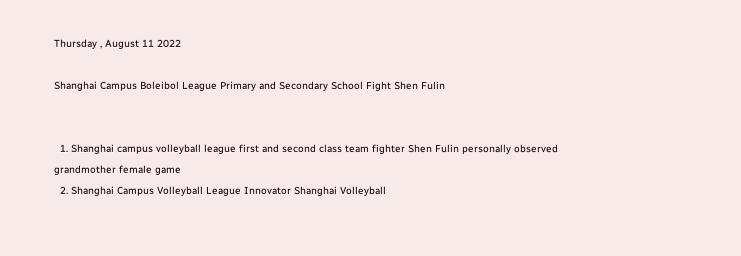Thursday , August 11 2022

Shanghai Campus Boleibol League Primary and Secondary School Fight Shen Fulin


  1. Shanghai campus volleyball league first and second class team fighter Shen Fulin personally observed grandmother female game
  2. Shanghai Campus Volleyball League Innovator Shanghai Volleyball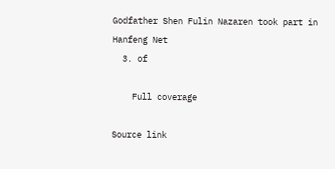Godfather Shen Fulin Nazaren took part in Hanfeng Net
  3. of

    Full coverage

Source link